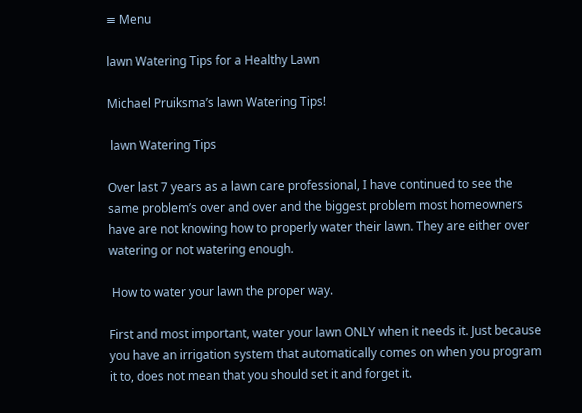≡ Menu

lawn Watering Tips for a Healthy Lawn

Michael Pruiksma’s lawn Watering Tips!

 lawn Watering Tips

Over last 7 years as a lawn care professional, I have continued to see the same problem’s over and over and the biggest problem most homeowners have are not knowing how to properly water their lawn. They are either over watering or not watering enough.

 How to water your lawn the proper way.

First and most important, water your lawn ONLY when it needs it. Just because you have an irrigation system that automatically comes on when you program it to, does not mean that you should set it and forget it.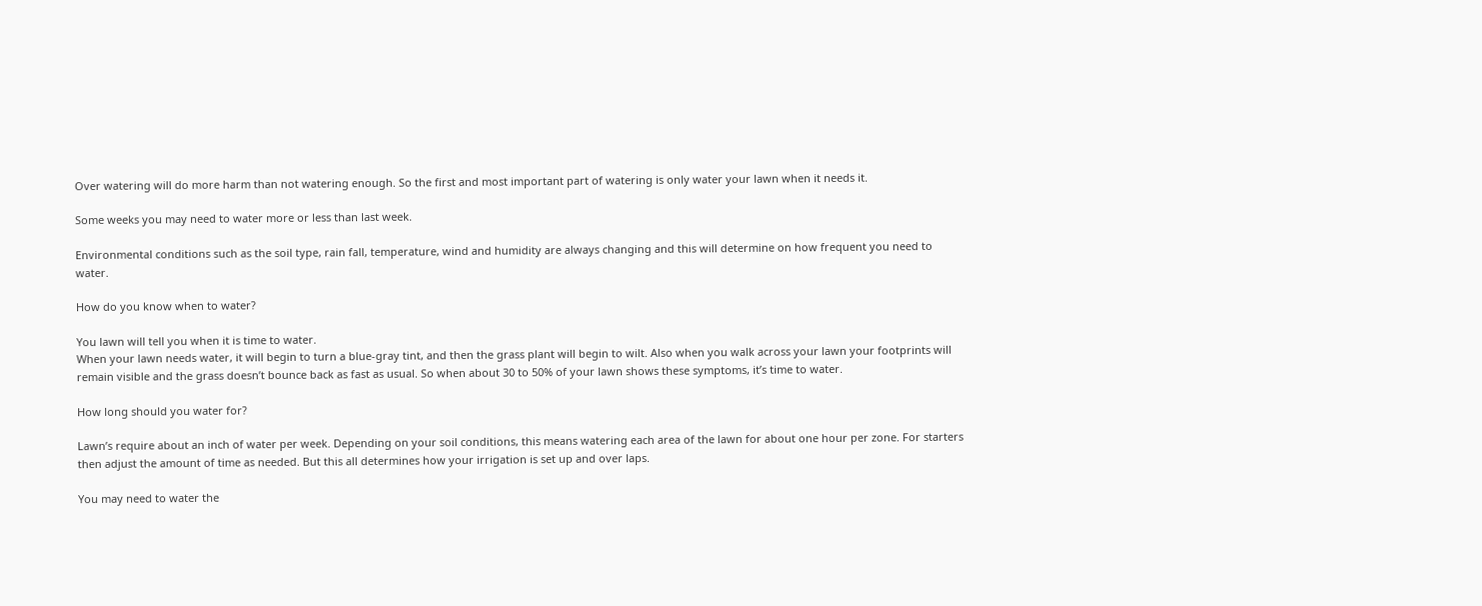Over watering will do more harm than not watering enough. So the first and most important part of watering is only water your lawn when it needs it.

Some weeks you may need to water more or less than last week.

Environmental conditions such as the soil type, rain fall, temperature, wind and humidity are always changing and this will determine on how frequent you need to water.

How do you know when to water?

You lawn will tell you when it is time to water.
When your lawn needs water, it will begin to turn a blue-gray tint, and then the grass plant will begin to wilt. Also when you walk across your lawn your footprints will remain visible and the grass doesn’t bounce back as fast as usual. So when about 30 to 50% of your lawn shows these symptoms, it’s time to water.

How long should you water for?

Lawn’s require about an inch of water per week. Depending on your soil conditions, this means watering each area of the lawn for about one hour per zone. For starters then adjust the amount of time as needed. But this all determines how your irrigation is set up and over laps.

You may need to water the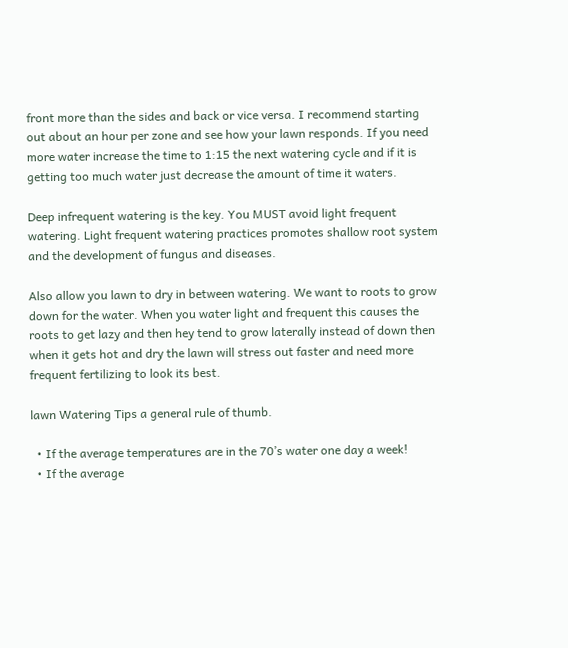front more than the sides and back or vice versa. I recommend starting out about an hour per zone and see how your lawn responds. If you need more water increase the time to 1:15 the next watering cycle and if it is getting too much water just decrease the amount of time it waters.

Deep infrequent watering is the key. You MUST avoid light frequent watering. Light frequent watering practices promotes shallow root system and the development of fungus and diseases.

Also allow you lawn to dry in between watering. We want to roots to grow down for the water. When you water light and frequent this causes the roots to get lazy and then hey tend to grow laterally instead of down then when it gets hot and dry the lawn will stress out faster and need more frequent fertilizing to look its best.

lawn Watering Tips a general rule of thumb.

  • If the average temperatures are in the 70’s water one day a week!
  • If the average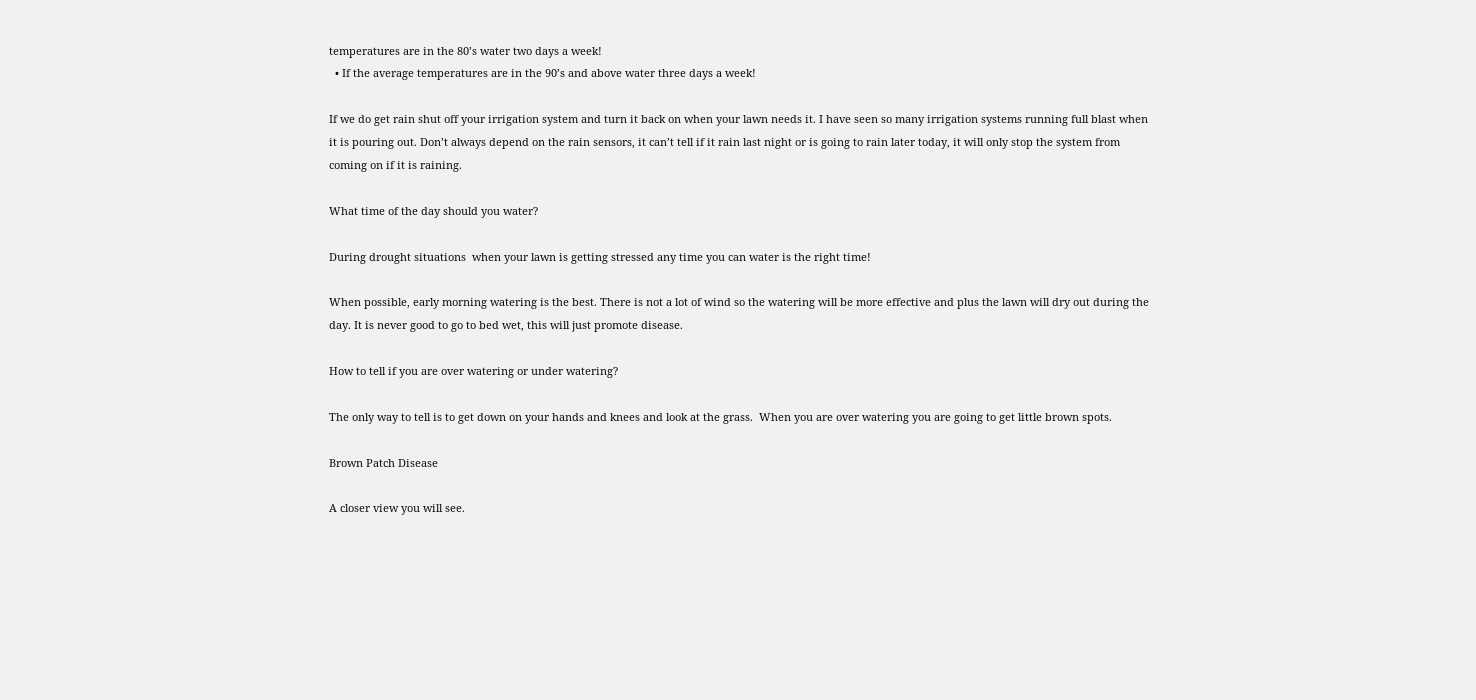temperatures are in the 80’s water two days a week!
  • If the average temperatures are in the 90’s and above water three days a week!

If we do get rain shut off your irrigation system and turn it back on when your lawn needs it. I have seen so many irrigation systems running full blast when it is pouring out. Don’t always depend on the rain sensors, it can’t tell if it rain last night or is going to rain later today, it will only stop the system from coming on if it is raining.

What time of the day should you water?

During drought situations  when your lawn is getting stressed any time you can water is the right time!

When possible, early morning watering is the best. There is not a lot of wind so the watering will be more effective and plus the lawn will dry out during the day. It is never good to go to bed wet, this will just promote disease.

How to tell if you are over watering or under watering?

The only way to tell is to get down on your hands and knees and look at the grass.  When you are over watering you are going to get little brown spots.

Brown Patch Disease

A closer view you will see.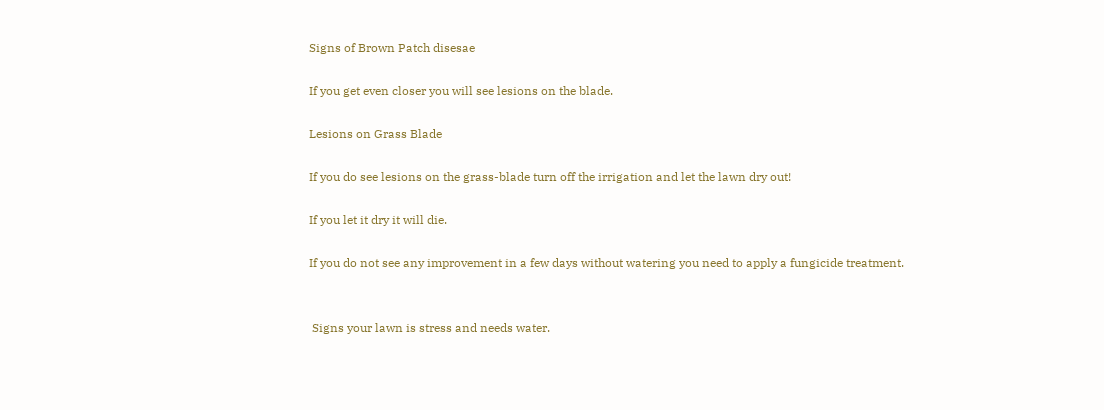Signs of Brown Patch disesae

If you get even closer you will see lesions on the blade.

Lesions on Grass Blade

If you do see lesions on the grass-blade turn off the irrigation and let the lawn dry out!

If you let it dry it will die.

If you do not see any improvement in a few days without watering you need to apply a fungicide treatment.


 Signs your lawn is stress and needs water.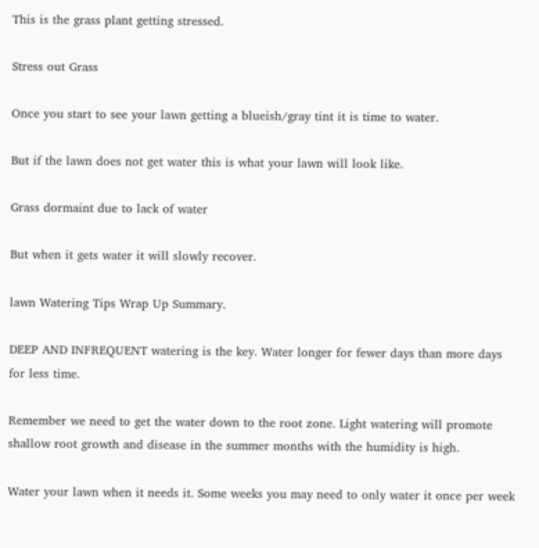This is the grass plant getting stressed.

Stress out Grass

Once you start to see your lawn getting a blueish/gray tint it is time to water.

But if the lawn does not get water this is what your lawn will look like.

Grass dormaint due to lack of water

But when it gets water it will slowly recover.

lawn Watering Tips Wrap Up Summary.

DEEP AND INFREQUENT watering is the key. Water longer for fewer days than more days for less time.

Remember we need to get the water down to the root zone. Light watering will promote shallow root growth and disease in the summer months with the humidity is high.

Water your lawn when it needs it. Some weeks you may need to only water it once per week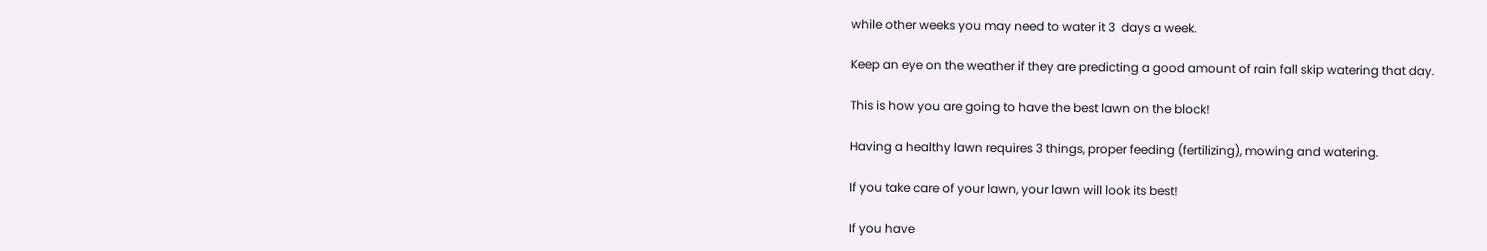while other weeks you may need to water it 3  days a week.

Keep an eye on the weather if they are predicting a good amount of rain fall skip watering that day.

This is how you are going to have the best lawn on the block!

Having a healthy lawn requires 3 things, proper feeding (fertilizing), mowing and watering.

If you take care of your lawn, your lawn will look its best!

If you have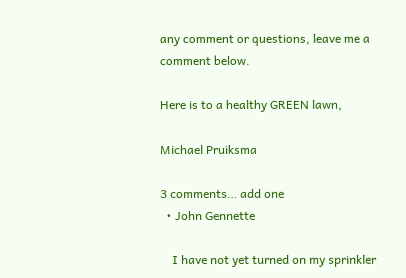any comment or questions, leave me a comment below.

Here is to a healthy GREEN lawn,

Michael Pruiksma

3 comments… add one
  • John Gennette

    I have not yet turned on my sprinkler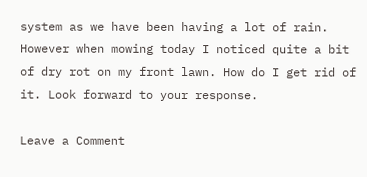system as we have been having a lot of rain. However when mowing today I noticed quite a bit of dry rot on my front lawn. How do I get rid of it. Look forward to your response.

Leave a Comment